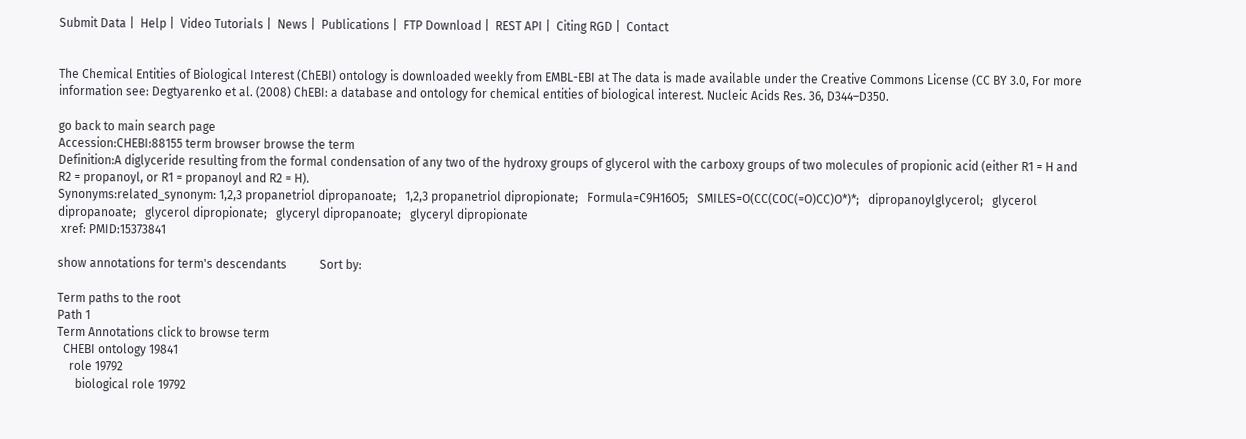Submit Data |  Help |  Video Tutorials |  News |  Publications |  FTP Download |  REST API |  Citing RGD |  Contact


The Chemical Entities of Biological Interest (ChEBI) ontology is downloaded weekly from EMBL-EBI at The data is made available under the Creative Commons License (CC BY 3.0, For more information see: Degtyarenko et al. (2008) ChEBI: a database and ontology for chemical entities of biological interest. Nucleic Acids Res. 36, D344–D350.

go back to main search page
Accession:CHEBI:88155 term browser browse the term
Definition:A diglyceride resulting from the formal condensation of any two of the hydroxy groups of glycerol with the carboxy groups of two molecules of propionic acid (either R1 = H and R2 = propanoyl, or R1 = propanoyl and R2 = H).
Synonyms:related_synonym: 1,2,3 propanetriol dipropanoate;   1,2,3 propanetriol dipropionate;   Formula=C9H16O5;   SMILES=O(CC(COC(=O)CC)O*)*;   dipropanoylglycerol;   glycerol dipropanoate;   glycerol dipropionate;   glyceryl dipropanoate;   glyceryl dipropionate
 xref: PMID:15373841

show annotations for term's descendants           Sort by:

Term paths to the root
Path 1
Term Annotations click to browse term
  CHEBI ontology 19841
    role 19792
      biological role 19792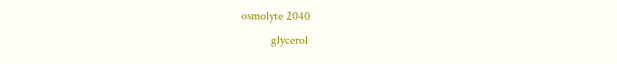osmolyte 2040
          glycerol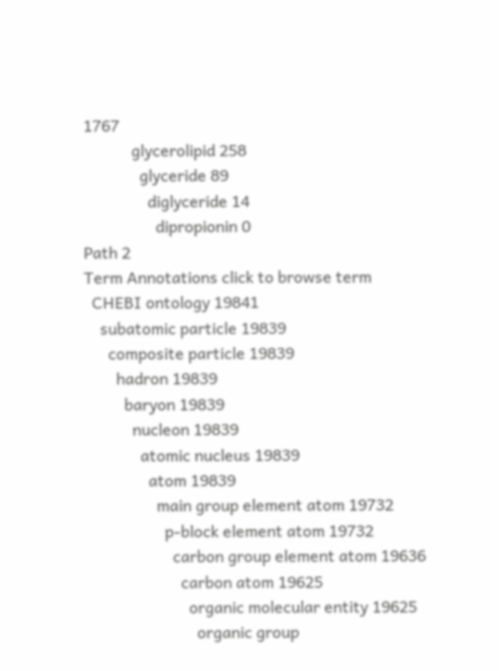1767
            glycerolipid 258
              glyceride 89
                diglyceride 14
                  dipropionin 0
Path 2
Term Annotations click to browse term
  CHEBI ontology 19841
    subatomic particle 19839
      composite particle 19839
        hadron 19839
          baryon 19839
            nucleon 19839
              atomic nucleus 19839
                atom 19839
                  main group element atom 19732
                    p-block element atom 19732
                      carbon group element atom 19636
                        carbon atom 19625
                          organic molecular entity 19625
                            organic group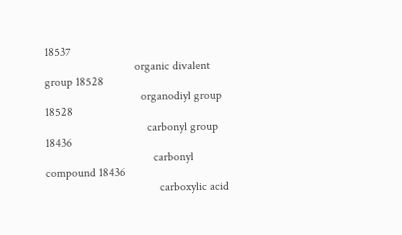18537
                              organic divalent group 18528
                                organodiyl group 18528
                                  carbonyl group 18436
                                    carbonyl compound 18436
                                      carboxylic acid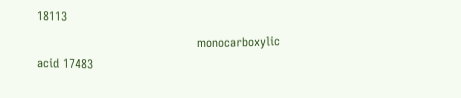18113
                                        monocarboxylic acid 17483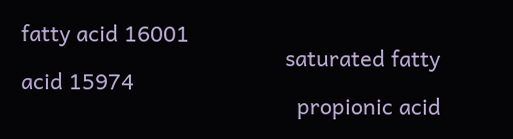fatty acid 16001
                                            saturated fatty acid 15974
                                              propionic acid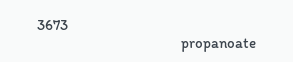3673
                                                propanoate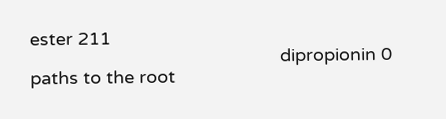ester 211
                                                  dipropionin 0
paths to the root